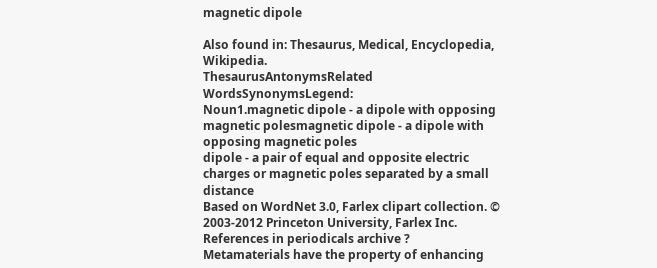magnetic dipole

Also found in: Thesaurus, Medical, Encyclopedia, Wikipedia.
ThesaurusAntonymsRelated WordsSynonymsLegend:
Noun1.magnetic dipole - a dipole with opposing magnetic polesmagnetic dipole - a dipole with opposing magnetic poles
dipole - a pair of equal and opposite electric charges or magnetic poles separated by a small distance
Based on WordNet 3.0, Farlex clipart collection. © 2003-2012 Princeton University, Farlex Inc.
References in periodicals archive ?
Metamaterials have the property of enhancing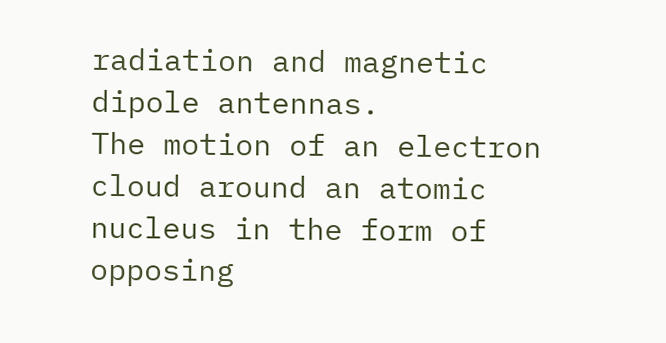radiation and magnetic dipole antennas.
The motion of an electron cloud around an atomic nucleus in the form of opposing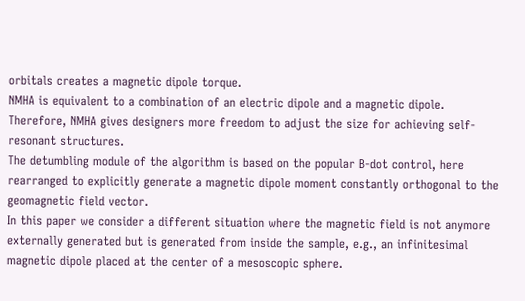orbitals creates a magnetic dipole torque.
NMHA is equivalent to a combination of an electric dipole and a magnetic dipole. Therefore, NMHA gives designers more freedom to adjust the size for achieving self-resonant structures.
The detumbling module of the algorithm is based on the popular B-dot control, here rearranged to explicitly generate a magnetic dipole moment constantly orthogonal to the geomagnetic field vector.
In this paper we consider a different situation where the magnetic field is not anymore externally generated but is generated from inside the sample, e.g., an infinitesimal magnetic dipole placed at the center of a mesoscopic sphere.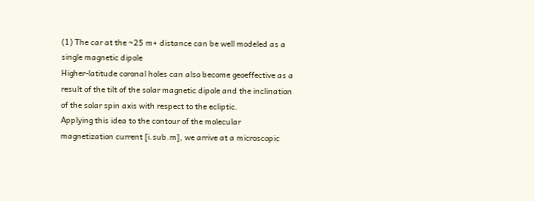(1) The car at the ~25 m+ distance can be well modeled as a single magnetic dipole
Higher-latitude coronal holes can also become geoeffective as a result of the tilt of the solar magnetic dipole and the inclination of the solar spin axis with respect to the ecliptic.
Applying this idea to the contour of the molecular magnetization current [i.sub.m], we arrive at a microscopic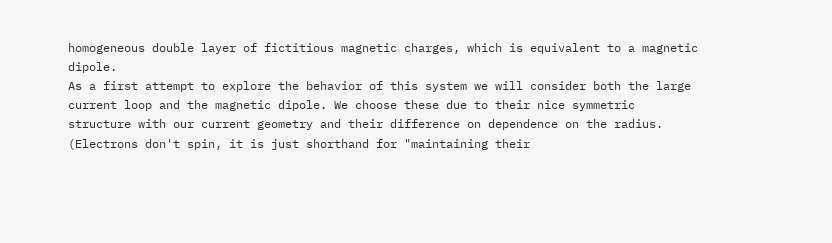homogeneous double layer of fictitious magnetic charges, which is equivalent to a magnetic dipole.
As a first attempt to explore the behavior of this system we will consider both the large current loop and the magnetic dipole. We choose these due to their nice symmetric structure with our current geometry and their difference on dependence on the radius.
(Electrons don't spin, it is just shorthand for "maintaining their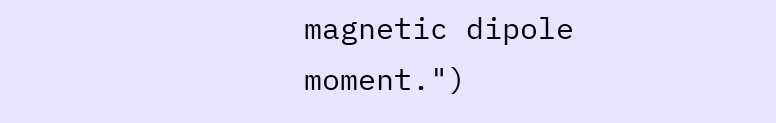magnetic dipole moment.")